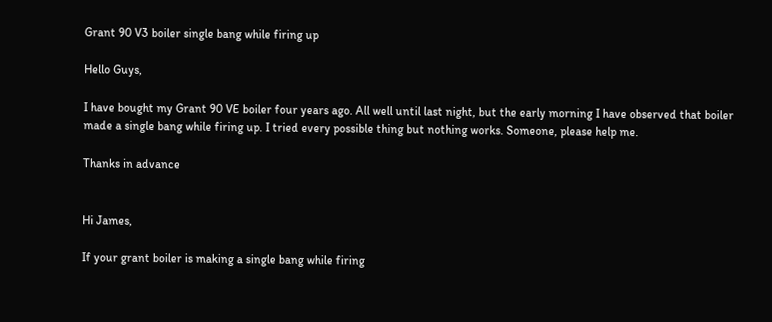Grant 90 V3 boiler single bang while firing up

Hello Guys,

I have bought my Grant 90 VE boiler four years ago. All well until last night, but the early morning I have observed that boiler made a single bang while firing up. I tried every possible thing but nothing works. Someone, please help me.

Thanks in advance


Hi James,

If your grant boiler is making a single bang while firing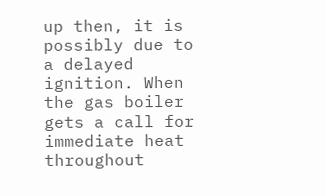up then, it is possibly due to a delayed ignition. When the gas boiler gets a call for immediate heat throughout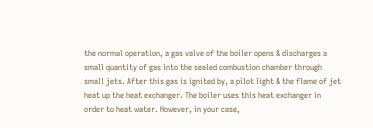the normal operation, a gas valve of the boiler opens & discharges a small quantity of gas into the sealed combustion chamber through small jets. After this gas is ignited by, a pilot light & the flame of jet heat up the heat exchanger. The boiler uses this heat exchanger in order to heat water. However, in your case,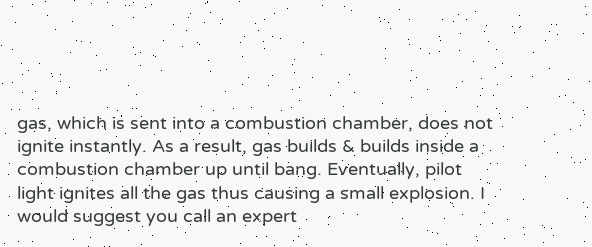gas, which is sent into a combustion chamber, does not ignite instantly. As a result, gas builds & builds inside a combustion chamber up until bang. Eventually, pilot light ignites all the gas thus causing a small explosion. I would suggest you call an expert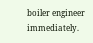boiler engineer immediately.